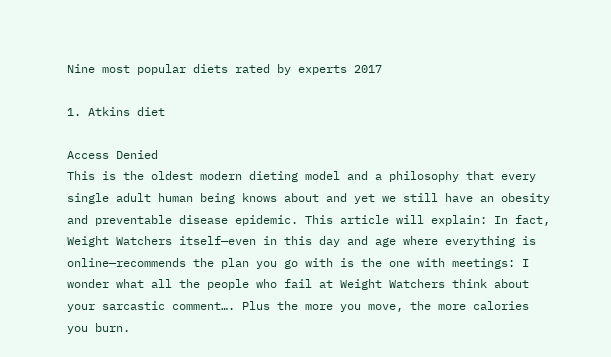Nine most popular diets rated by experts 2017

1. Atkins diet

Access Denied
This is the oldest modern dieting model and a philosophy that every single adult human being knows about and yet we still have an obesity and preventable disease epidemic. This article will explain: In fact, Weight Watchers itself—even in this day and age where everything is online—recommends the plan you go with is the one with meetings: I wonder what all the people who fail at Weight Watchers think about your sarcastic comment…. Plus the more you move, the more calories you burn.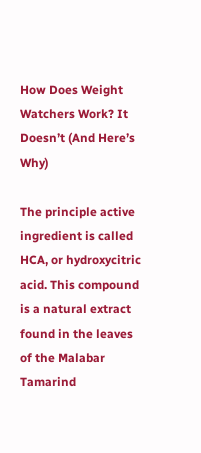How Does Weight Watchers Work? It Doesn’t (And Here’s Why)

The principle active ingredient is called HCA, or hydroxycitric acid. This compound is a natural extract found in the leaves of the Malabar Tamarind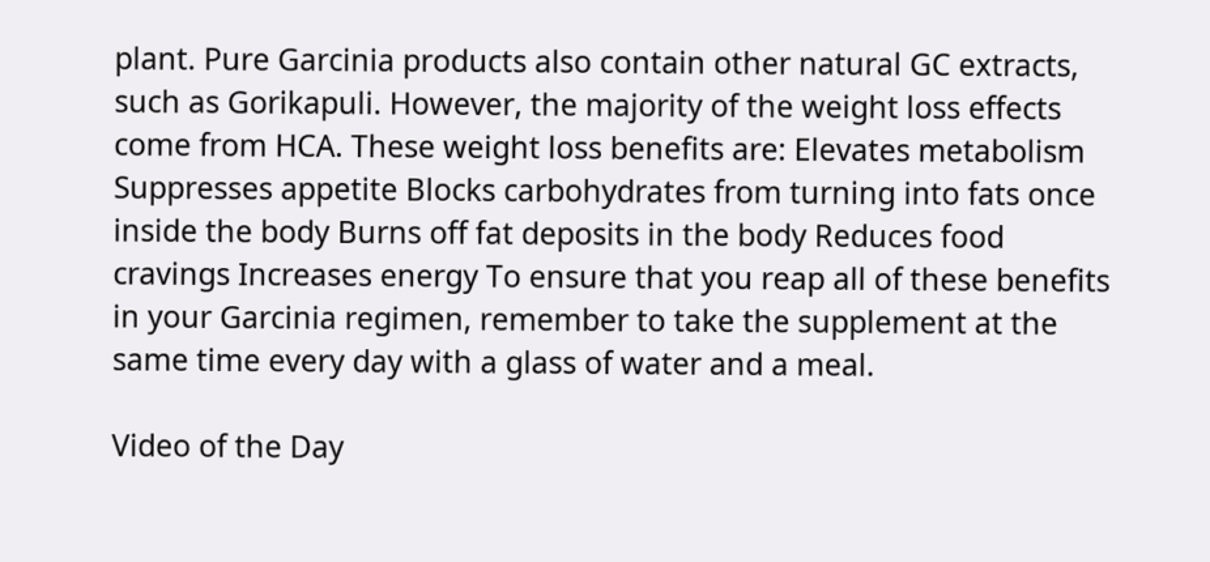plant. Pure Garcinia products also contain other natural GC extracts, such as Gorikapuli. However, the majority of the weight loss effects come from HCA. These weight loss benefits are: Elevates metabolism Suppresses appetite Blocks carbohydrates from turning into fats once inside the body Burns off fat deposits in the body Reduces food cravings Increases energy To ensure that you reap all of these benefits in your Garcinia regimen, remember to take the supplement at the same time every day with a glass of water and a meal.

Video of the Day